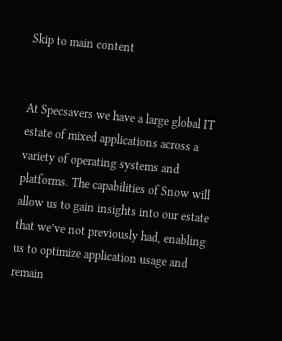Skip to main content


At Specsavers we have a large global IT estate of mixed applications across a variety of operating systems and platforms. The capabilities of Snow will allow us to gain insights into our estate that we’ve not previously had, enabling us to optimize application usage and remain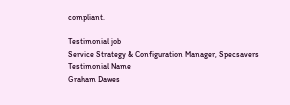compliant.

Testimonial job
Service Strategy & Configuration Manager, Specsavers
Testimonial Name
Graham Dawes